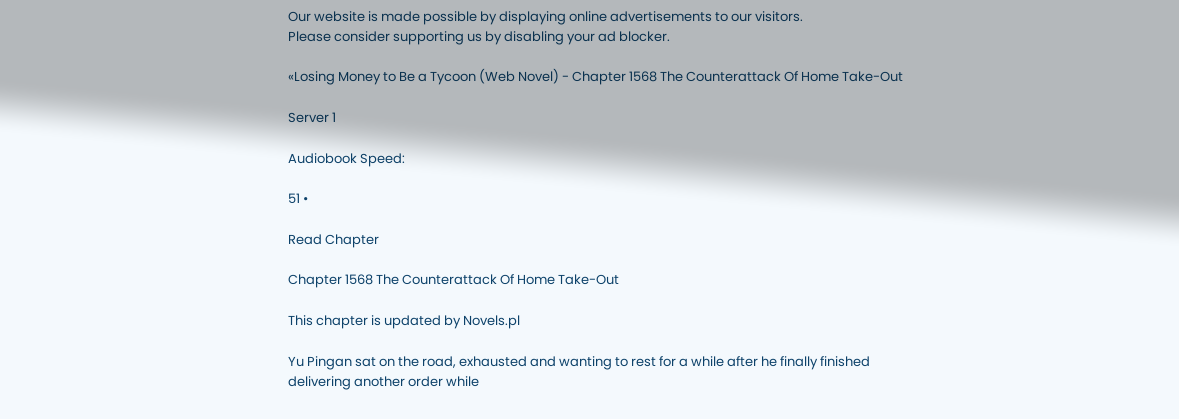Our website is made possible by displaying online advertisements to our visitors.
Please consider supporting us by disabling your ad blocker.

«Losing Money to Be a Tycoon (Web Novel) - Chapter 1568 The Counterattack Of Home Take-Out

Server 1

Audiobook Speed:

51 •

Read Chapter

Chapter 1568 The Counterattack Of Home Take-Out

This chapter is updated by Novels.pl

Yu Pingan sat on the road, exhausted and wanting to rest for a while after he finally finished delivering another order while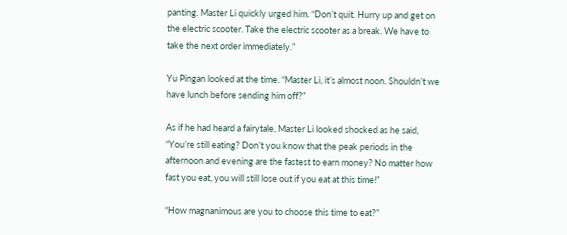panting. Master Li quickly urged him. “Don’t quit. Hurry up and get on the electric scooter. Take the electric scooter as a break. We have to take the next order immediately.”

Yu Pingan looked at the time. “Master Li, it’s almost noon. Shouldn’t we have lunch before sending him off?”

As if he had heard a fairytale, Master Li looked shocked as he said, “You’re still eating? Don’t you know that the peak periods in the afternoon and evening are the fastest to earn money? No matter how fast you eat, you will still lose out if you eat at this time!”

“How magnanimous are you to choose this time to eat?”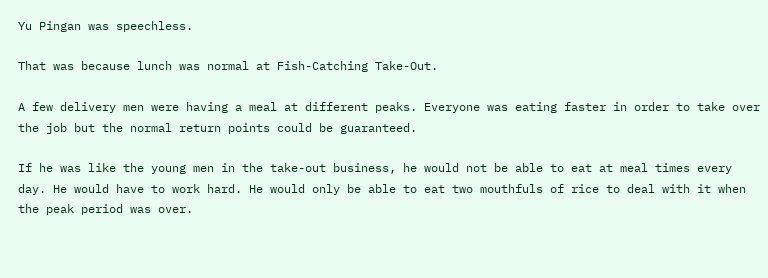Yu Pingan was speechless.

That was because lunch was normal at Fish-Catching Take-Out.

A few delivery men were having a meal at different peaks. Everyone was eating faster in order to take over the job but the normal return points could be guaranteed.

If he was like the young men in the take-out business, he would not be able to eat at meal times every day. He would have to work hard. He would only be able to eat two mouthfuls of rice to deal with it when the peak period was over.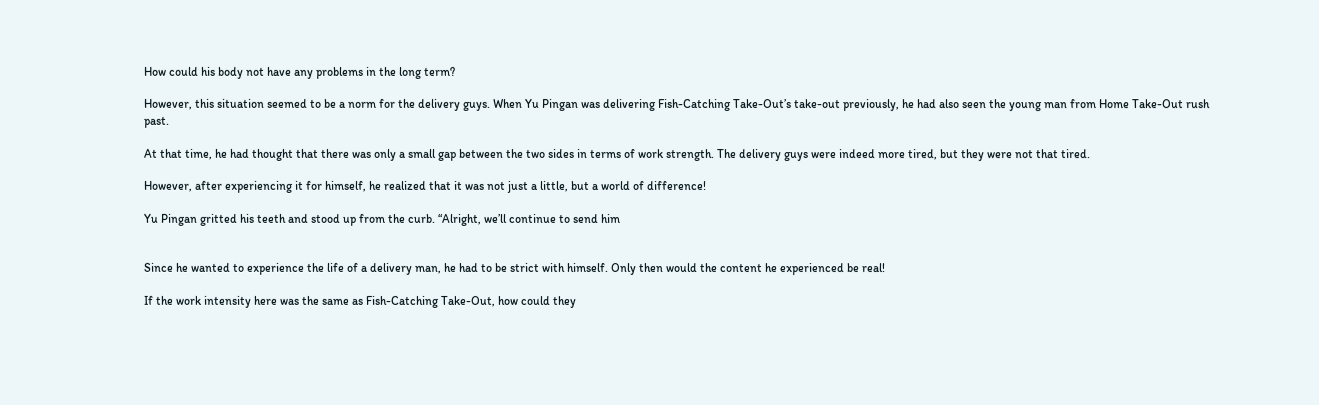How could his body not have any problems in the long term?

However, this situation seemed to be a norm for the delivery guys. When Yu Pingan was delivering Fish-Catching Take-Out’s take-out previously, he had also seen the young man from Home Take-Out rush past.

At that time, he had thought that there was only a small gap between the two sides in terms of work strength. The delivery guys were indeed more tired, but they were not that tired.

However, after experiencing it for himself, he realized that it was not just a little, but a world of difference!

Yu Pingan gritted his teeth and stood up from the curb. “Alright, we’ll continue to send him


Since he wanted to experience the life of a delivery man, he had to be strict with himself. Only then would the content he experienced be real!

If the work intensity here was the same as Fish-Catching Take-Out, how could they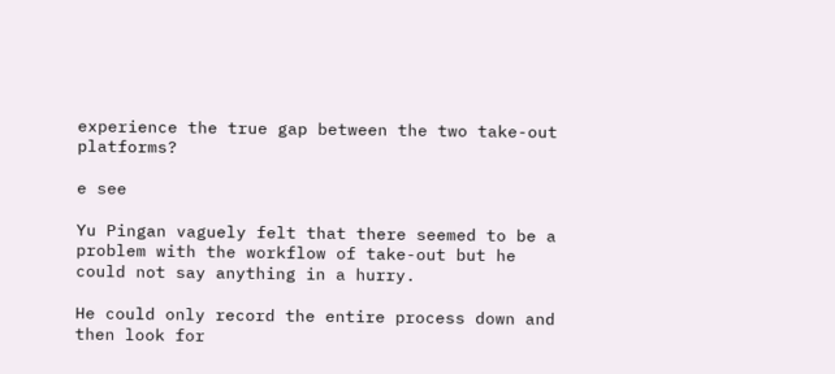experience the true gap between the two take-out platforms?

e see

Yu Pingan vaguely felt that there seemed to be a problem with the workflow of take-out but he could not say anything in a hurry.

He could only record the entire process down and then look for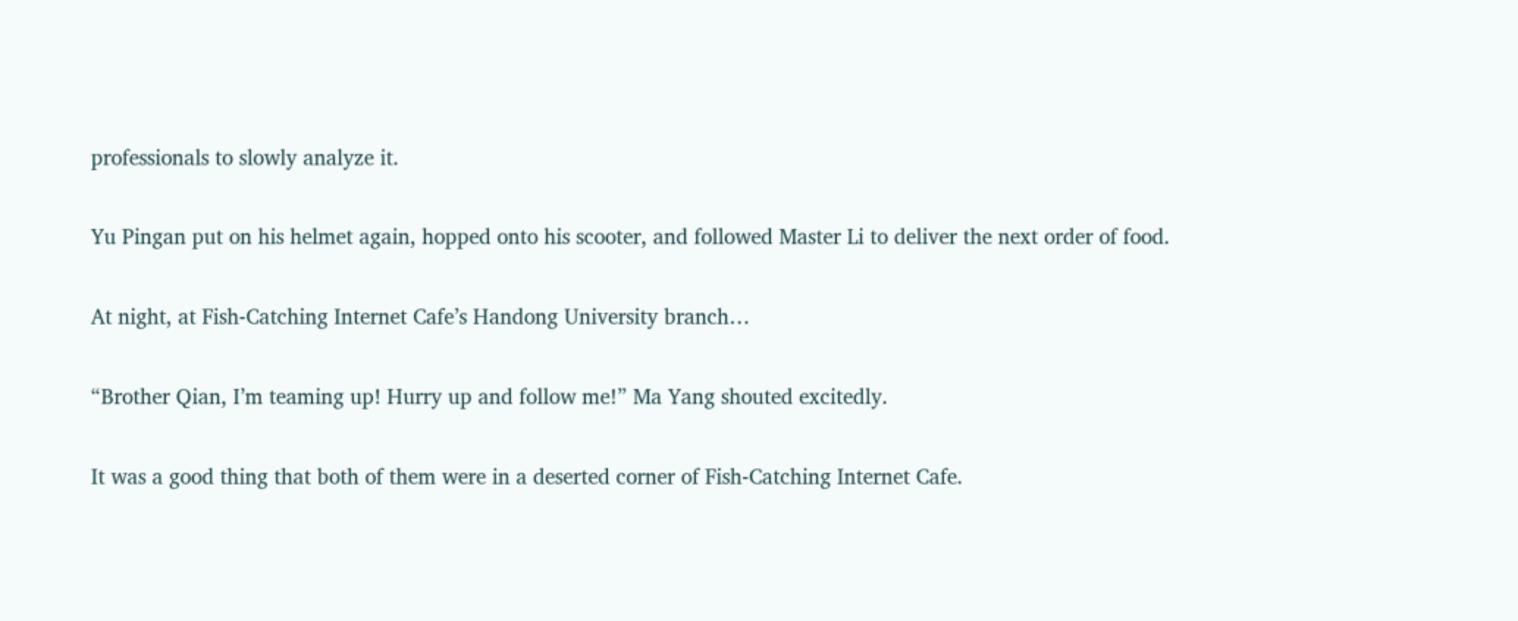professionals to slowly analyze it.

Yu Pingan put on his helmet again, hopped onto his scooter, and followed Master Li to deliver the next order of food.

At night, at Fish-Catching Internet Cafe’s Handong University branch…

“Brother Qian, I’m teaming up! Hurry up and follow me!” Ma Yang shouted excitedly.

It was a good thing that both of them were in a deserted corner of Fish-Catching Internet Cafe.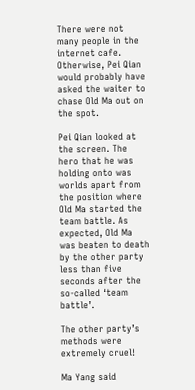There were not many people in the internet cafe. Otherwise, Pei Qian would probably have asked the waiter to chase Old Ma out on the spot.

Pei Qian looked at the screen. The hero that he was holding onto was worlds apart from the position where Old Ma started the team battle. As expected, Old Ma was beaten to death by the other party less than five seconds after the so-called ‘team battle’.

The other party’s methods were extremely cruel!

Ma Yang said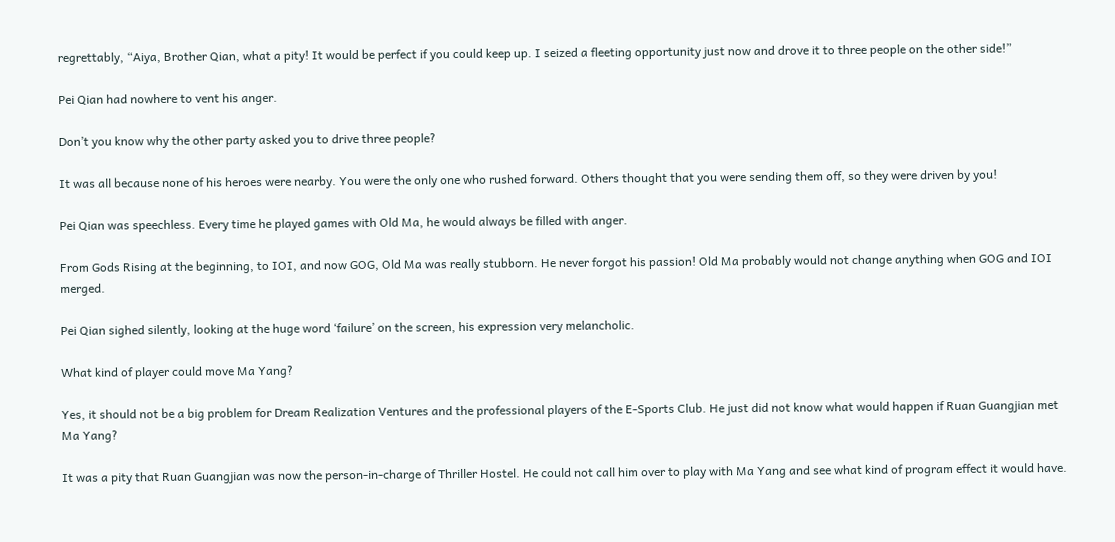regrettably, “Aiya, Brother Qian, what a pity! It would be perfect if you could keep up. I seized a fleeting opportunity just now and drove it to three people on the other side!”

Pei Qian had nowhere to vent his anger.

Don’t you know why the other party asked you to drive three people?

It was all because none of his heroes were nearby. You were the only one who rushed forward. Others thought that you were sending them off, so they were driven by you!

Pei Qian was speechless. Every time he played games with Old Ma, he would always be filled with anger.

From Gods Rising at the beginning, to IOI, and now GOG, Old Ma was really stubborn. He never forgot his passion! Old Ma probably would not change anything when GOG and IOI merged.

Pei Qian sighed silently, looking at the huge word ‘failure’ on the screen, his expression very melancholic.

What kind of player could move Ma Yang?

Yes, it should not be a big problem for Dream Realization Ventures and the professional players of the E-Sports Club. He just did not know what would happen if Ruan Guangjian met Ma Yang?

It was a pity that Ruan Guangjian was now the person-in-charge of Thriller Hostel. He could not call him over to play with Ma Yang and see what kind of program effect it would have.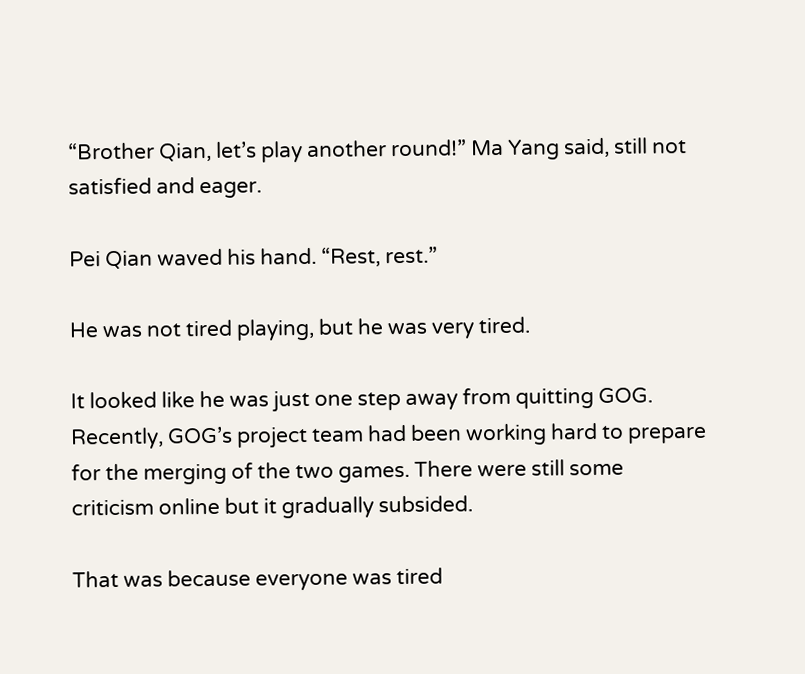“Brother Qian, let’s play another round!” Ma Yang said, still not satisfied and eager.

Pei Qian waved his hand. “Rest, rest.”

He was not tired playing, but he was very tired.

It looked like he was just one step away from quitting GOG. Recently, GOG’s project team had been working hard to prepare for the merging of the two games. There were still some criticism online but it gradually subsided.

That was because everyone was tired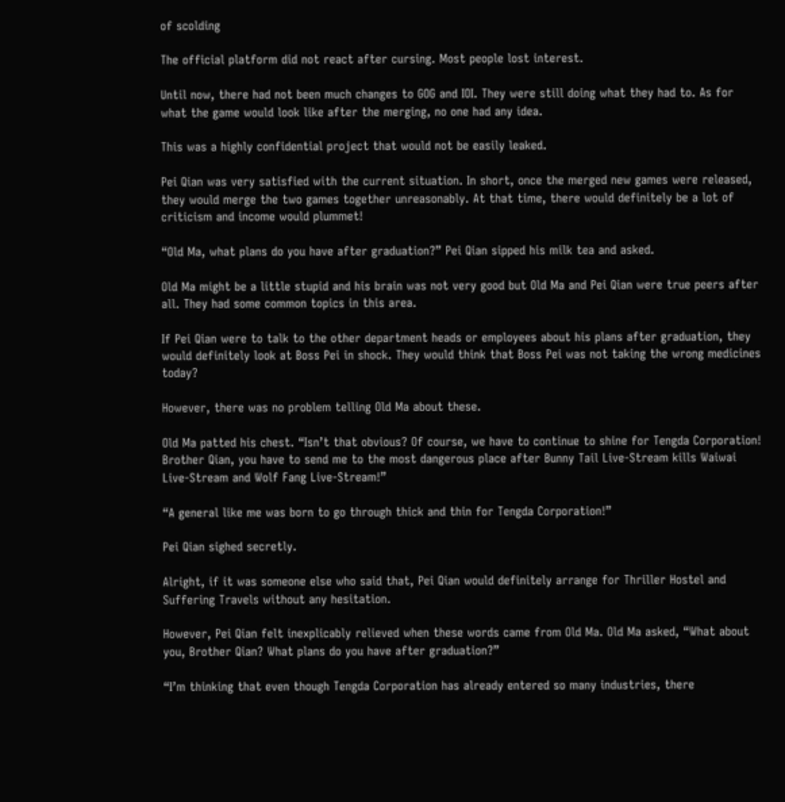of scolding

The official platform did not react after cursing. Most people lost interest.

Until now, there had not been much changes to GOG and IOI. They were still doing what they had to. As for what the game would look like after the merging, no one had any idea.

This was a highly confidential project that would not be easily leaked.

Pei Qian was very satisfied with the current situation. In short, once the merged new games were released, they would merge the two games together unreasonably. At that time, there would definitely be a lot of criticism and income would plummet!

“Old Ma, what plans do you have after graduation?” Pei Qian sipped his milk tea and asked.

Old Ma might be a little stupid and his brain was not very good but Old Ma and Pei Qian were true peers after all. They had some common topics in this area.

If Pei Qian were to talk to the other department heads or employees about his plans after graduation, they would definitely look at Boss Pei in shock. They would think that Boss Pei was not taking the wrong medicines today?

However, there was no problem telling Old Ma about these.

Old Ma patted his chest. “Isn’t that obvious? Of course, we have to continue to shine for Tengda Corporation! Brother Qian, you have to send me to the most dangerous place after Bunny Tail Live-Stream kills Waiwai Live-Stream and Wolf Fang Live-Stream!”

“A general like me was born to go through thick and thin for Tengda Corporation!”

Pei Qian sighed secretly.

Alright, if it was someone else who said that, Pei Qian would definitely arrange for Thriller Hostel and Suffering Travels without any hesitation.

However, Pei Qian felt inexplicably relieved when these words came from Old Ma. Old Ma asked, “What about you, Brother Qian? What plans do you have after graduation?”

“I’m thinking that even though Tengda Corporation has already entered so many industries, there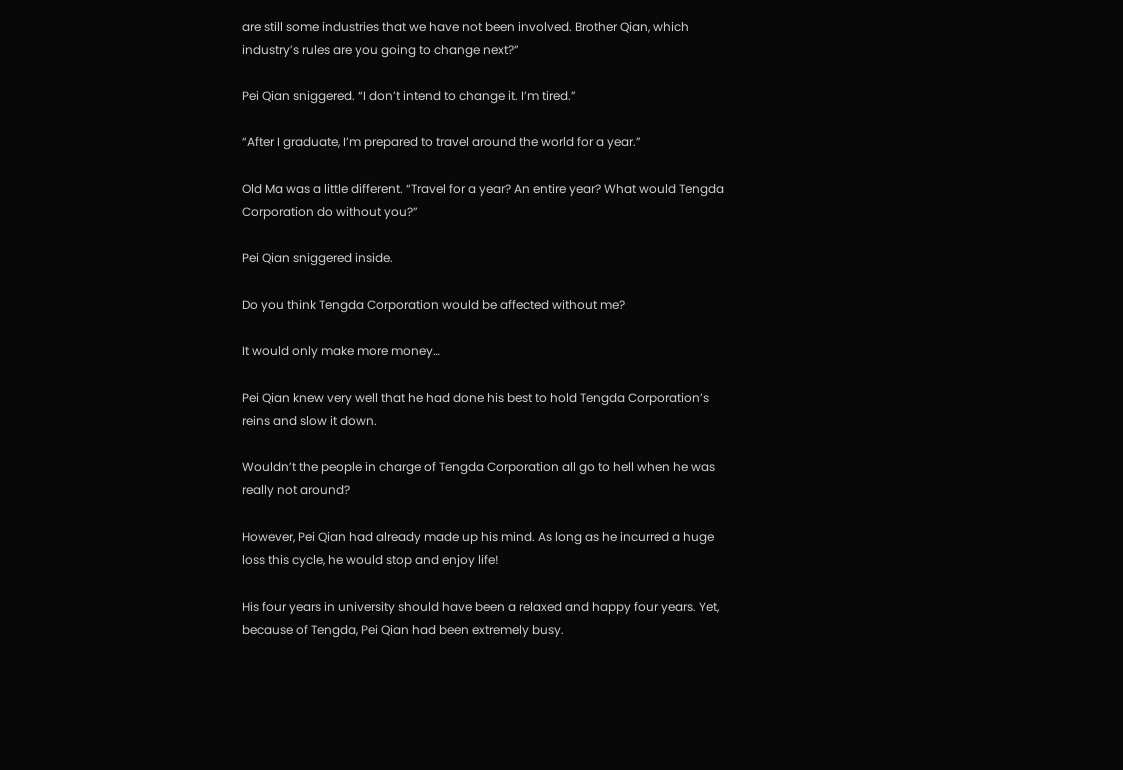are still some industries that we have not been involved. Brother Qian, which industry’s rules are you going to change next?”

Pei Qian sniggered. “I don’t intend to change it. I’m tired.”

“After I graduate, I’m prepared to travel around the world for a year.”

Old Ma was a little different. “Travel for a year? An entire year? What would Tengda Corporation do without you?”

Pei Qian sniggered inside.

Do you think Tengda Corporation would be affected without me?

It would only make more money…

Pei Qian knew very well that he had done his best to hold Tengda Corporation’s reins and slow it down.

Wouldn’t the people in charge of Tengda Corporation all go to hell when he was really not around?

However, Pei Qian had already made up his mind. As long as he incurred a huge loss this cycle, he would stop and enjoy life!

His four years in university should have been a relaxed and happy four years. Yet, because of Tengda, Pei Qian had been extremely busy.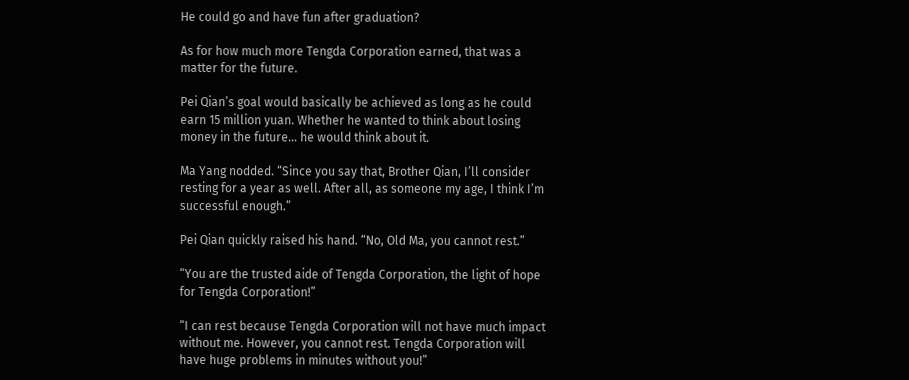He could go and have fun after graduation?

As for how much more Tengda Corporation earned, that was a matter for the future.

Pei Qian’s goal would basically be achieved as long as he could earn 15 million yuan. Whether he wanted to think about losing money in the future… he would think about it.

Ma Yang nodded. “Since you say that, Brother Qian, I’ll consider resting for a year as well. After all, as someone my age, I think I’m successful enough.”

Pei Qian quickly raised his hand. “No, Old Ma, you cannot rest.”

“You are the trusted aide of Tengda Corporation, the light of hope for Tengda Corporation!”

“I can rest because Tengda Corporation will not have much impact without me. However, you cannot rest. Tengda Corporation will have huge problems in minutes without you!”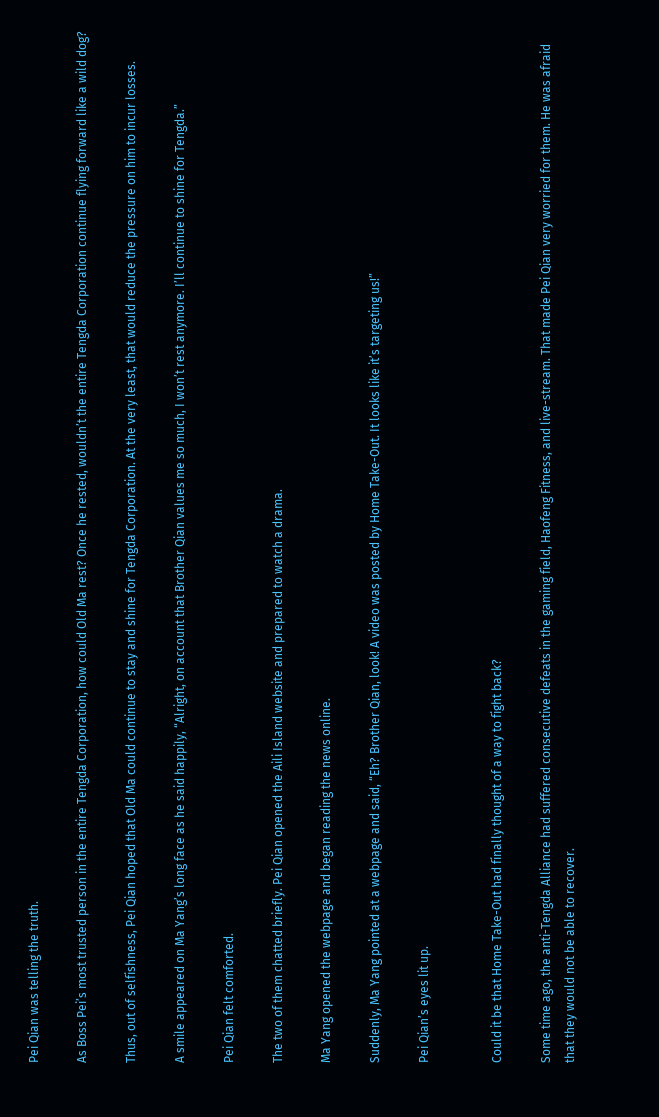Pei Qian was telling the truth.

As Boss Pei’s most trusted person in the entire Tengda Corporation, how could Old Ma rest? Once he rested, wouldn’t the entire Tengda Corporation continue flying forward like a wild dog?

Thus, out of selfishness, Pei Qian hoped that Old Ma could continue to stay and shine for Tengda Corporation. At the very least, that would reduce the pressure on him to incur losses.

A smile appeared on Ma Yang’s long face as he said happily, “Alright, on account that Brother Qian values me so much, I won’t rest anymore. I’ll continue to shine for Tengda.”

Pei Qian felt comforted.

The two of them chatted briefly. Pei Qian opened the Aili Island website and prepared to watch a drama.

Ma Yang opened the webpage and began reading the news online.

Suddenly, Ma Yang pointed at a webpage and said, “Eh? Brother Qian, look! A video was posted by Home Take-Out. It looks like it’s targeting us!”

Pei Qian’s eyes lit up.


Could it be that Home Take-Out had finally thought of a way to fight back?

Some time ago, the anti-Tengda Alliance had suffered consecutive defeats in the gaming field, Haofeng Fitness, and live-stream. That made Pei Qian very worried for them. He was afraid that they would not be able to recover.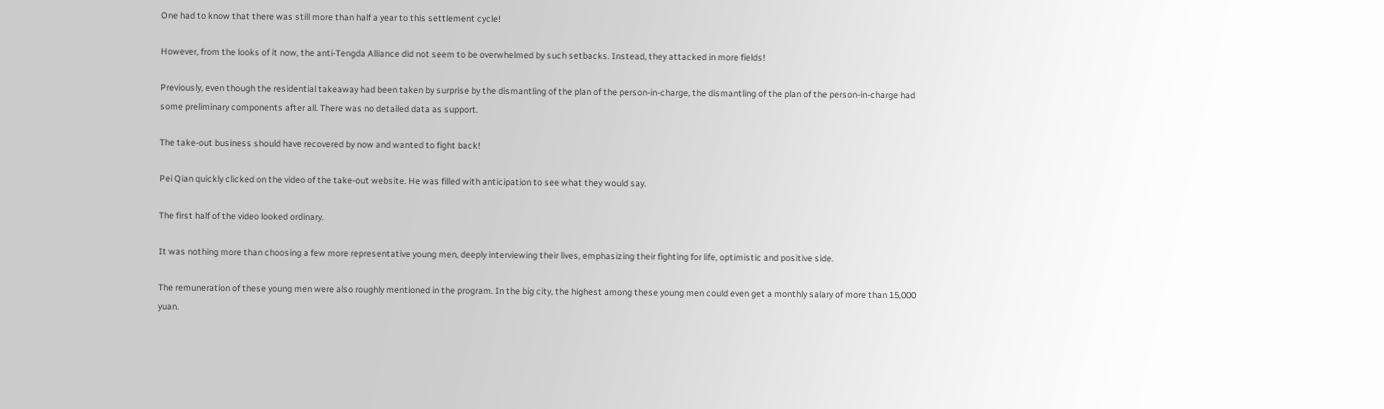One had to know that there was still more than half a year to this settlement cycle!

However, from the looks of it now, the anti-Tengda Alliance did not seem to be overwhelmed by such setbacks. Instead, they attacked in more fields!

Previously, even though the residential takeaway had been taken by surprise by the dismantling of the plan of the person-in-charge, the dismantling of the plan of the person-in-charge had some preliminary components after all. There was no detailed data as support.

The take-out business should have recovered by now and wanted to fight back!

Pei Qian quickly clicked on the video of the take-out website. He was filled with anticipation to see what they would say.

The first half of the video looked ordinary.

It was nothing more than choosing a few more representative young men, deeply interviewing their lives, emphasizing their fighting for life, optimistic and positive side.

The remuneration of these young men were also roughly mentioned in the program. In the big city, the highest among these young men could even get a monthly salary of more than 15,000 yuan.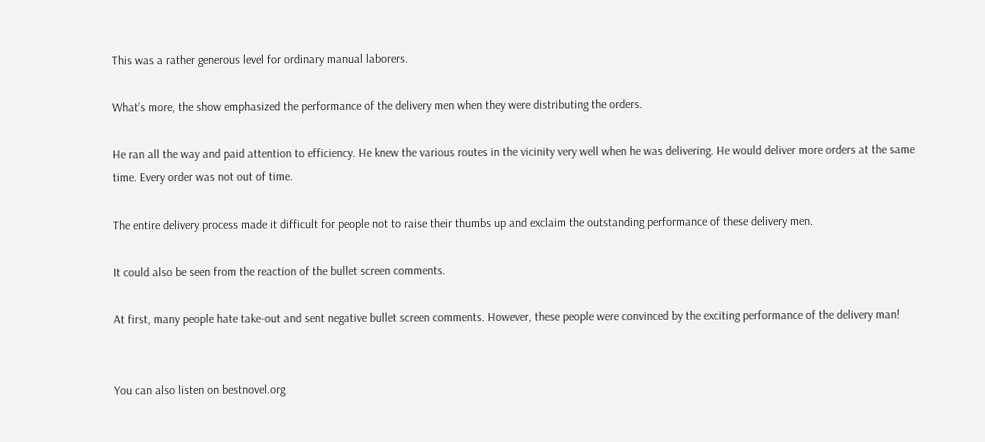This was a rather generous level for ordinary manual laborers.

What’s more, the show emphasized the performance of the delivery men when they were distributing the orders.

He ran all the way and paid attention to efficiency. He knew the various routes in the vicinity very well when he was delivering. He would deliver more orders at the same time. Every order was not out of time.

The entire delivery process made it difficult for people not to raise their thumbs up and exclaim the outstanding performance of these delivery men.

It could also be seen from the reaction of the bullet screen comments.

At first, many people hate take-out and sent negative bullet screen comments. However, these people were convinced by the exciting performance of the delivery man!


You can also listen on bestnovel.org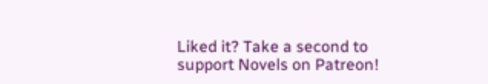Liked it? Take a second to support Novels on Patreon!